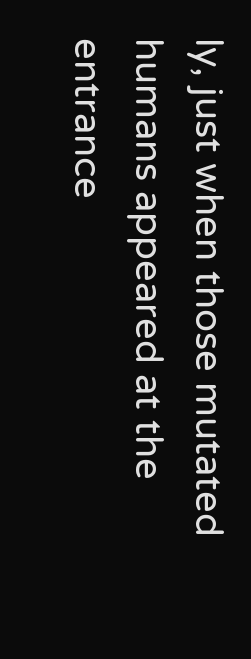ly, just when those mutated humans appeared at the entrance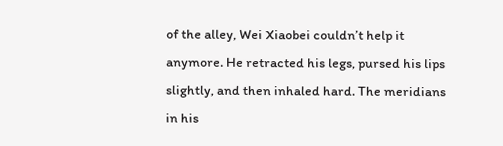of the alley, Wei Xiaobei couldn’t help it anymore. He retracted his legs, pursed his lips slightly, and then inhaled hard. The meridians in his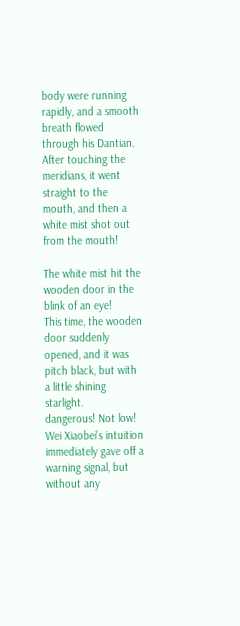body were running rapidly, and a smooth breath flowed through his Dantian. After touching the meridians, it went straight to the mouth, and then a white mist shot out from the mouth!

The white mist hit the wooden door in the blink of an eye!
This time, the wooden door suddenly opened, and it was pitch black, but with a little shining starlight.
dangerous! Not low!
Wei Xiaobei’s intuition immediately gave off a warning signal, but without any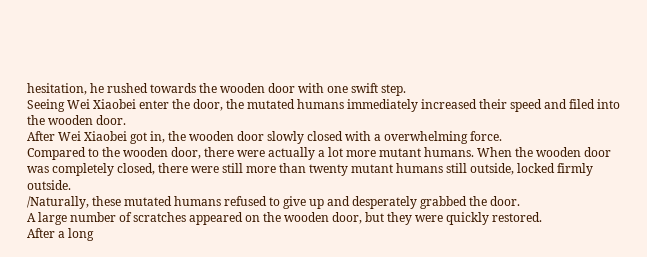hesitation, he rushed towards the wooden door with one swift step.
Seeing Wei Xiaobei enter the door, the mutated humans immediately increased their speed and filed into the wooden door.
After Wei Xiaobei got in, the wooden door slowly closed with a overwhelming force.
Compared to the wooden door, there were actually a lot more mutant humans. When the wooden door was completely closed, there were still more than twenty mutant humans still outside, locked firmly outside.
/Naturally, these mutated humans refused to give up and desperately grabbed the door.
A large number of scratches appeared on the wooden door, but they were quickly restored.
After a long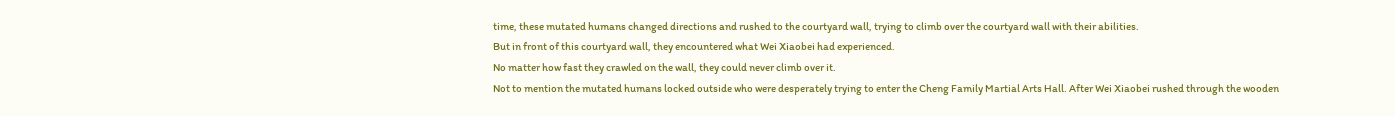time, these mutated humans changed directions and rushed to the courtyard wall, trying to climb over the courtyard wall with their abilities.
But in front of this courtyard wall, they encountered what Wei Xiaobei had experienced.
No matter how fast they crawled on the wall, they could never climb over it.
Not to mention the mutated humans locked outside who were desperately trying to enter the Cheng Family Martial Arts Hall. After Wei Xiaobei rushed through the wooden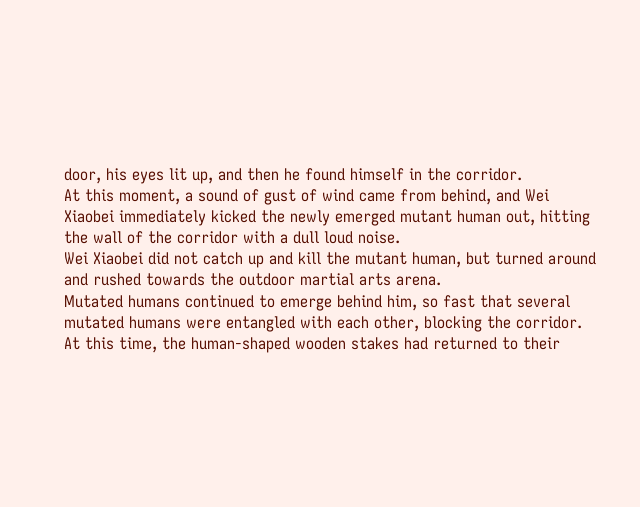door, his eyes lit up, and then he found himself in the corridor.
At this moment, a sound of gust of wind came from behind, and Wei Xiaobei immediately kicked the newly emerged mutant human out, hitting the wall of the corridor with a dull loud noise.
Wei Xiaobei did not catch up and kill the mutant human, but turned around and rushed towards the outdoor martial arts arena.
Mutated humans continued to emerge behind him, so fast that several mutated humans were entangled with each other, blocking the corridor.
At this time, the human-shaped wooden stakes had returned to their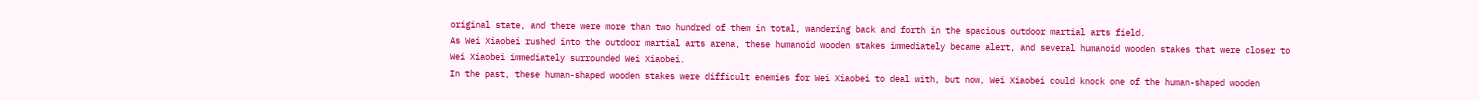original state, and there were more than two hundred of them in total, wandering back and forth in the spacious outdoor martial arts field.
As Wei Xiaobei rushed into the outdoor martial arts arena, these humanoid wooden stakes immediately became alert, and several humanoid wooden stakes that were closer to Wei Xiaobei immediately surrounded Wei Xiaobei.
In the past, these human-shaped wooden stakes were difficult enemies for Wei Xiaobei to deal with, but now, Wei Xiaobei could knock one of the human-shaped wooden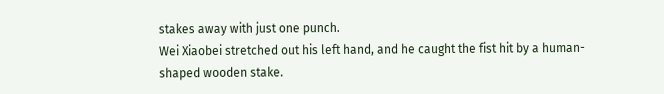stakes away with just one punch.
Wei Xiaobei stretched out his left hand, and he caught the fist hit by a human-shaped wooden stake.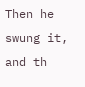Then he swung it, and th